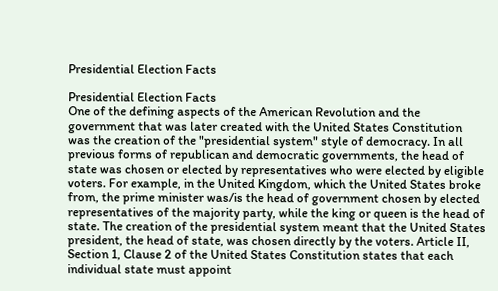Presidential Election Facts

Presidential Election Facts
One of the defining aspects of the American Revolution and the government that was later created with the United States Constitution was the creation of the "presidential system" style of democracy. In all previous forms of republican and democratic governments, the head of state was chosen or elected by representatives who were elected by eligible voters. For example, in the United Kingdom, which the United States broke from, the prime minister was/is the head of government chosen by elected representatives of the majority party, while the king or queen is the head of state. The creation of the presidential system meant that the United States president, the head of state, was chosen directly by the voters. Article II, Section 1, Clause 2 of the United States Constitution states that each individual state must appoint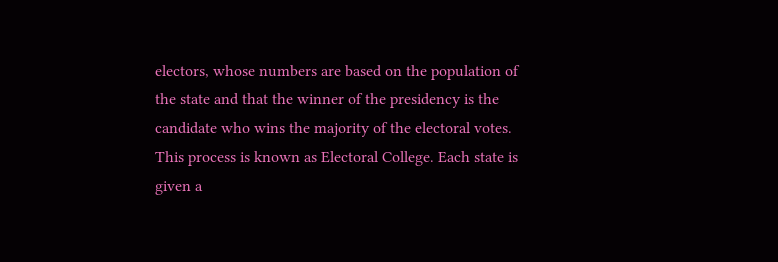electors, whose numbers are based on the population of the state and that the winner of the presidency is the candidate who wins the majority of the electoral votes. This process is known as Electoral College. Each state is given a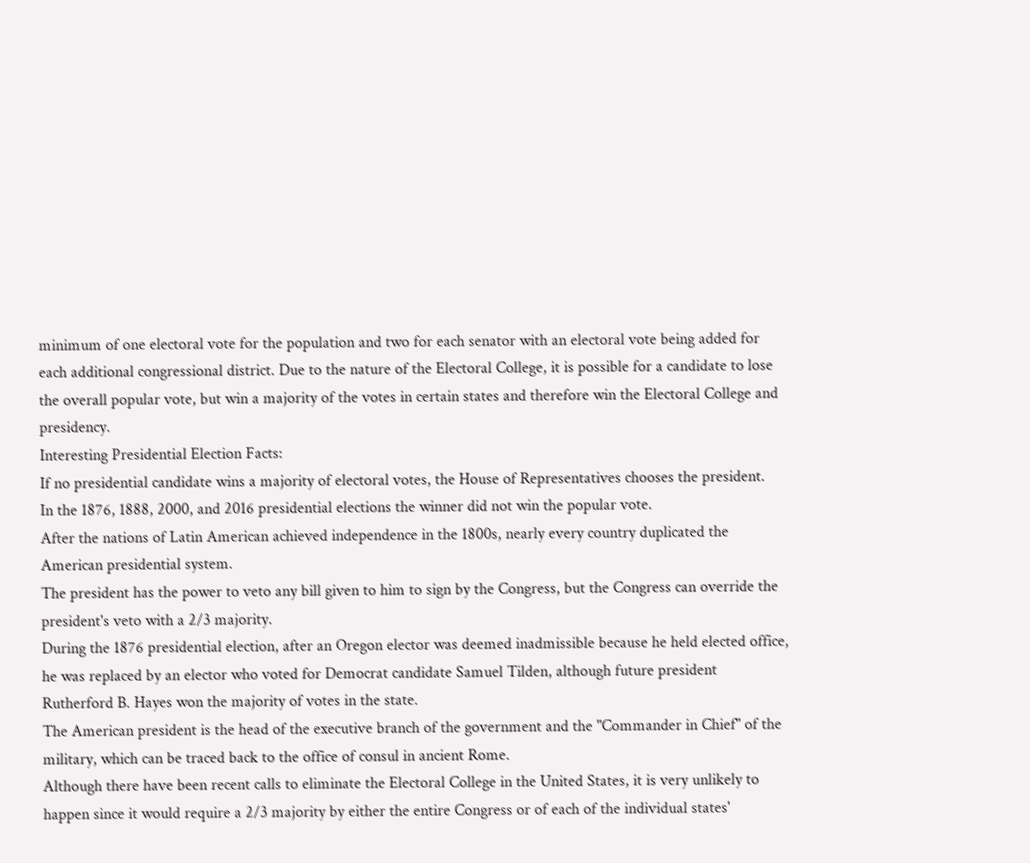minimum of one electoral vote for the population and two for each senator with an electoral vote being added for each additional congressional district. Due to the nature of the Electoral College, it is possible for a candidate to lose the overall popular vote, but win a majority of the votes in certain states and therefore win the Electoral College and presidency.
Interesting Presidential Election Facts:
If no presidential candidate wins a majority of electoral votes, the House of Representatives chooses the president.
In the 1876, 1888, 2000, and 2016 presidential elections the winner did not win the popular vote.
After the nations of Latin American achieved independence in the 1800s, nearly every country duplicated the American presidential system.
The president has the power to veto any bill given to him to sign by the Congress, but the Congress can override the president's veto with a 2/3 majority.
During the 1876 presidential election, after an Oregon elector was deemed inadmissible because he held elected office, he was replaced by an elector who voted for Democrat candidate Samuel Tilden, although future president Rutherford B. Hayes won the majority of votes in the state.
The American president is the head of the executive branch of the government and the "Commander in Chief" of the military, which can be traced back to the office of consul in ancient Rome.
Although there have been recent calls to eliminate the Electoral College in the United States, it is very unlikely to happen since it would require a 2/3 majority by either the entire Congress or of each of the individual states'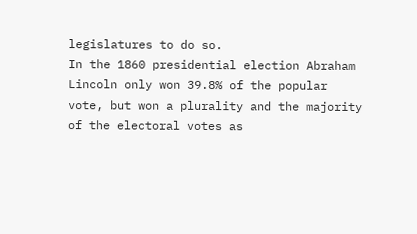legislatures to do so.
In the 1860 presidential election Abraham Lincoln only won 39.8% of the popular vote, but won a plurality and the majority of the electoral votes as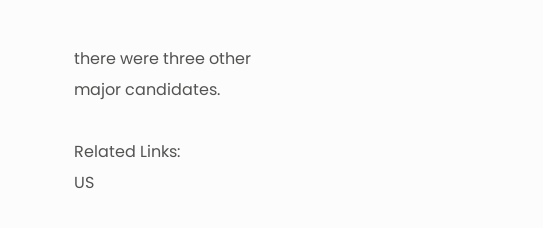there were three other major candidates.

Related Links:
US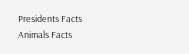Presidents Facts
Animals Facts